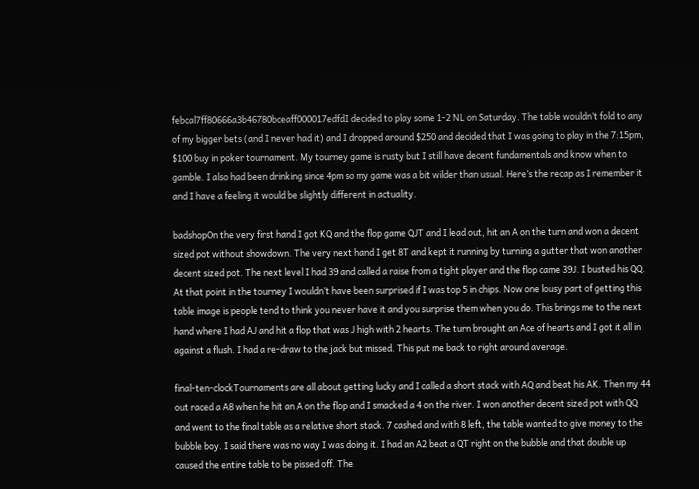febcal7ff80666a3b46780bceaff000017edfdI decided to play some 1-2 NL on Saturday. The table wouldn’t fold to any of my bigger bets (and I never had it) and I dropped around $250 and decided that I was going to play in the 7:15pm, $100 buy in poker tournament. My tourney game is rusty but I still have decent fundamentals and know when to gamble. I also had been drinking since 4pm so my game was a bit wilder than usual. Here’s the recap as I remember it and I have a feeling it would be slightly different in actuality.

badshopOn the very first hand I got KQ and the flop game QJT and I lead out, hit an A on the turn and won a decent sized pot without showdown. The very next hand I get 8T and kept it running by turning a gutter that won another decent sized pot. The next level I had 39 and called a raise from a tight player and the flop came 39J. I busted his QQ. At that point in the tourney I wouldn’t have been surprised if I was top 5 in chips. Now one lousy part of getting this table image is people tend to think you never have it and you surprise them when you do. This brings me to the next hand where I had AJ and hit a flop that was J high with 2 hearts. The turn brought an Ace of hearts and I got it all in against a flush. I had a re-draw to the jack but missed. This put me back to right around average.

final-ten-clockTournaments are all about getting lucky and I called a short stack with AQ and beat his AK. Then my 44 out raced a A8 when he hit an A on the flop and I smacked a 4 on the river. I won another decent sized pot with QQ and went to the final table as a relative short stack. 7 cashed and with 8 left, the table wanted to give money to the bubble boy. I said there was no way I was doing it. I had an A2 beat a QT right on the bubble and that double up caused the entire table to be pissed off. The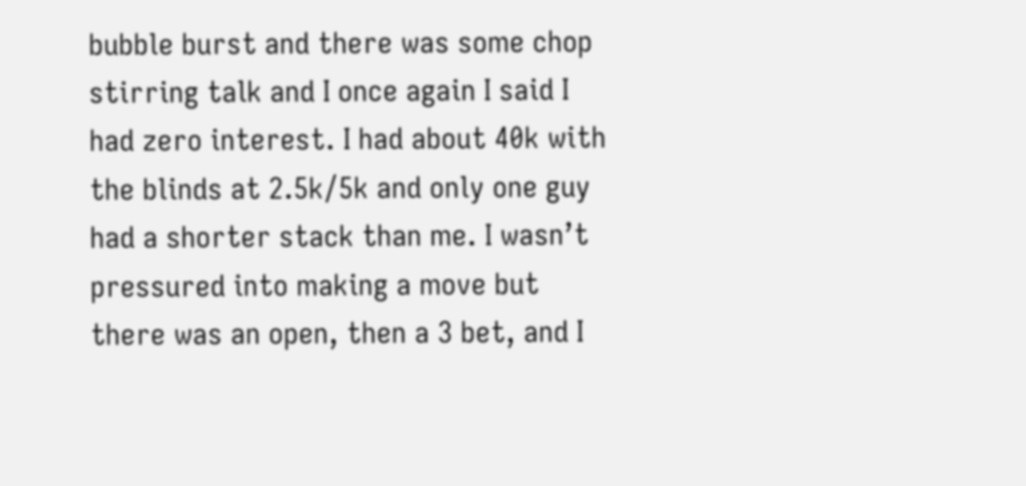bubble burst and there was some chop stirring talk and I once again I said I had zero interest. I had about 40k with the blinds at 2.5k/5k and only one guy had a shorter stack than me. I wasn’t pressured into making a move but there was an open, then a 3 bet, and I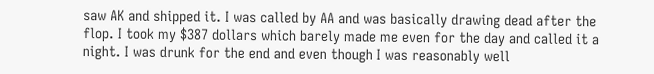saw AK and shipped it. I was called by AA and was basically drawing dead after the flop. I took my $387 dollars which barely made me even for the day and called it a night. I was drunk for the end and even though I was reasonably well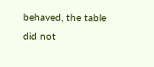behaved, the table did not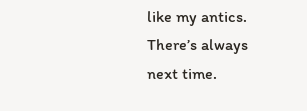like my antics. There’s always next time.